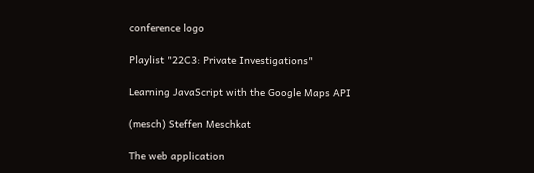conference logo

Playlist "22C3: Private Investigations"

Learning JavaScript with the Google Maps API

(mesch) Steffen Meschkat

The web application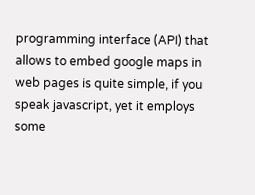programming interface (API) that allows to embed google maps in web pages is quite simple, if you speak javascript, yet it employs some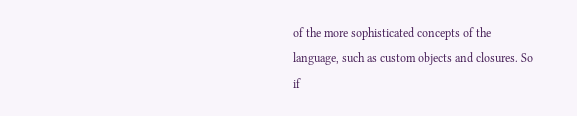of the more sophisticated concepts of the language, such as custom objects and closures. So if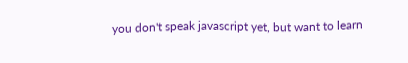you don't speak javascript yet, but want to learn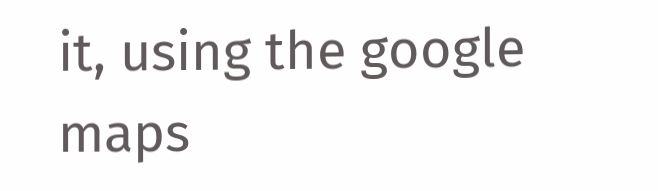it, using the google maps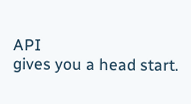API
gives you a head start.